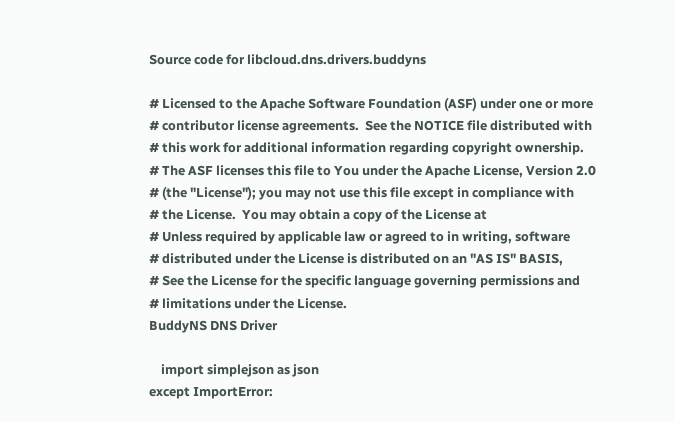Source code for libcloud.dns.drivers.buddyns

# Licensed to the Apache Software Foundation (ASF) under one or more
# contributor license agreements.  See the NOTICE file distributed with
# this work for additional information regarding copyright ownership.
# The ASF licenses this file to You under the Apache License, Version 2.0
# (the "License"); you may not use this file except in compliance with
# the License.  You may obtain a copy of the License at
# Unless required by applicable law or agreed to in writing, software
# distributed under the License is distributed on an "AS IS" BASIS,
# See the License for the specific language governing permissions and
# limitations under the License.
BuddyNS DNS Driver

    import simplejson as json
except ImportError: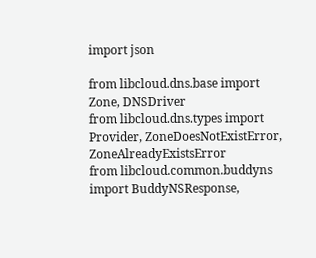import json

from libcloud.dns.base import Zone, DNSDriver
from libcloud.dns.types import Provider, ZoneDoesNotExistError, ZoneAlreadyExistsError
from libcloud.common.buddyns import BuddyNSResponse,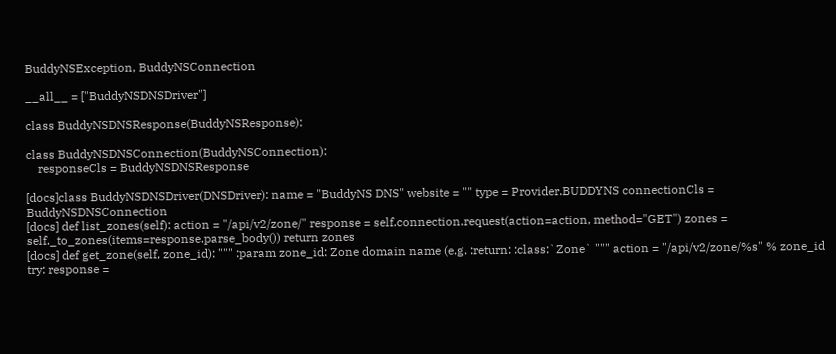BuddyNSException, BuddyNSConnection

__all__ = ["BuddyNSDNSDriver"]

class BuddyNSDNSResponse(BuddyNSResponse):

class BuddyNSDNSConnection(BuddyNSConnection):
    responseCls = BuddyNSDNSResponse

[docs]class BuddyNSDNSDriver(DNSDriver): name = "BuddyNS DNS" website = "" type = Provider.BUDDYNS connectionCls = BuddyNSDNSConnection
[docs] def list_zones(self): action = "/api/v2/zone/" response = self.connection.request(action=action, method="GET") zones = self._to_zones(items=response.parse_body()) return zones
[docs] def get_zone(self, zone_id): """ :param zone_id: Zone domain name (e.g. :return: :class:`Zone` """ action = "/api/v2/zone/%s" % zone_id try: response =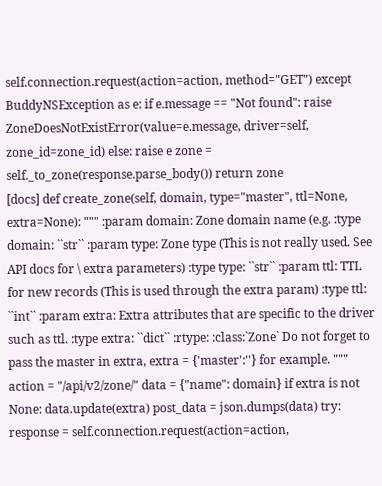self.connection.request(action=action, method="GET") except BuddyNSException as e: if e.message == "Not found": raise ZoneDoesNotExistError(value=e.message, driver=self, zone_id=zone_id) else: raise e zone = self._to_zone(response.parse_body()) return zone
[docs] def create_zone(self, domain, type="master", ttl=None, extra=None): """ :param domain: Zone domain name (e.g. :type domain: ``str`` :param type: Zone type (This is not really used. See API docs for \ extra parameters) :type type: ``str`` :param ttl: TTL for new records (This is used through the extra param) :type ttl: ``int`` :param extra: Extra attributes that are specific to the driver such as ttl. :type extra: ``dict`` :rtype: :class:`Zone` Do not forget to pass the master in extra, extra = {'master':''} for example. """ action = "/api/v2/zone/" data = {"name": domain} if extra is not None: data.update(extra) post_data = json.dumps(data) try: response = self.connection.request(action=action,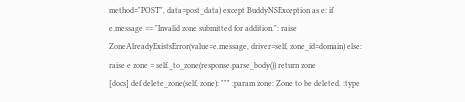method="POST", data=post_data) except BuddyNSException as e: if e.message == "Invalid zone submitted for addition.": raise ZoneAlreadyExistsError(value=e.message, driver=self, zone_id=domain) else: raise e zone = self._to_zone(response.parse_body()) return zone
[docs] def delete_zone(self, zone): """ :param zone: Zone to be deleted. :type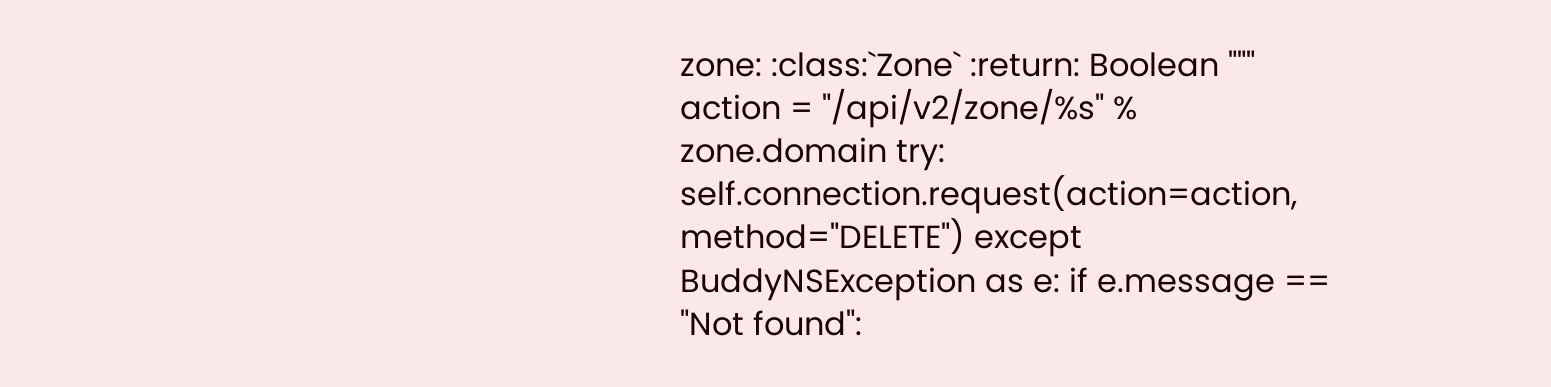zone: :class:`Zone` :return: Boolean """ action = "/api/v2/zone/%s" % zone.domain try: self.connection.request(action=action, method="DELETE") except BuddyNSException as e: if e.message == "Not found":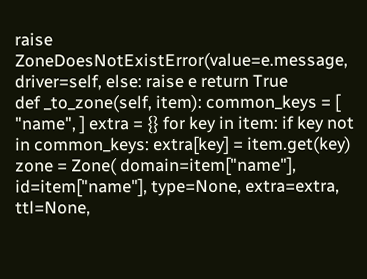raise ZoneDoesNotExistError(value=e.message, driver=self, else: raise e return True
def _to_zone(self, item): common_keys = [ "name", ] extra = {} for key in item: if key not in common_keys: extra[key] = item.get(key) zone = Zone( domain=item["name"], id=item["name"], type=None, extra=extra, ttl=None,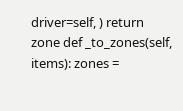driver=self, ) return zone def _to_zones(self, items): zones =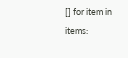[] for item in items: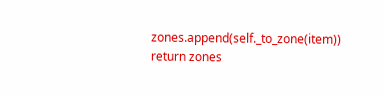zones.append(self._to_zone(item)) return zones